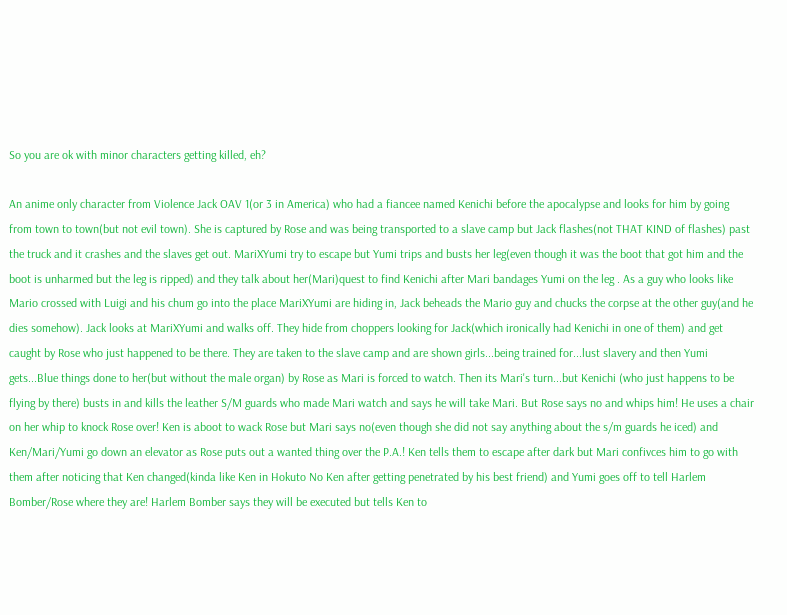So you are ok with minor characters getting killed, eh?

An anime only character from Violence Jack OAV 1(or 3 in America) who had a fiancee named Kenichi before the apocalypse and looks for him by going from town to town(but not evil town). She is captured by Rose and was being transported to a slave camp but Jack flashes(not THAT KIND of flashes) past the truck and it crashes and the slaves get out. MariXYumi try to escape but Yumi trips and busts her leg(even though it was the boot that got him and the boot is unharmed but the leg is ripped) and they talk about her(Mari)quest to find Kenichi after Mari bandages Yumi on the leg . As a guy who looks like Mario crossed with Luigi and his chum go into the place MariXYumi are hiding in, Jack beheads the Mario guy and chucks the corpse at the other guy(and he dies somehow). Jack looks at MariXYumi and walks off. They hide from choppers looking for Jack(which ironically had Kenichi in one of them) and get caught by Rose who just happened to be there. They are taken to the slave camp and are shown girls...being trained for...lust slavery and then Yumi gets...Blue things done to her(but without the male organ) by Rose as Mari is forced to watch. Then its Mari's turn...but Kenichi (who just happens to be flying by there) busts in and kills the leather S/M guards who made Mari watch and says he will take Mari. But Rose says no and whips him! He uses a chair on her whip to knock Rose over! Ken is aboot to wack Rose but Mari says no(even though she did not say anything about the s/m guards he iced) and Ken/Mari/Yumi go down an elevator as Rose puts out a wanted thing over the P.A.! Ken tells them to escape after dark but Mari confivces him to go with them after noticing that Ken changed(kinda like Ken in Hokuto No Ken after getting penetrated by his best friend) and Yumi goes off to tell Harlem Bomber/Rose where they are! Harlem Bomber says they will be executed but tells Ken to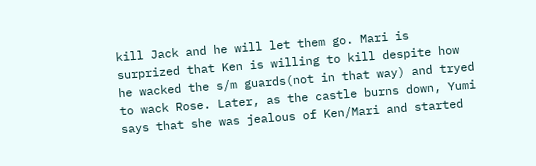kill Jack and he will let them go. Mari is surprized that Ken is willing to kill despite how he wacked the s/m guards(not in that way) and tryed to wack Rose. Later, as the castle burns down, Yumi says that she was jealous of Ken/Mari and started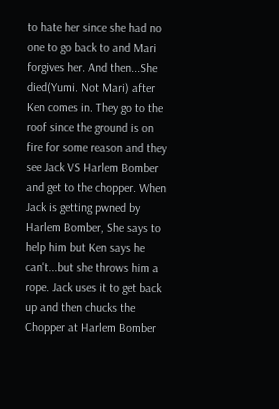to hate her since she had no one to go back to and Mari forgives her. And then...She died(Yumi. Not Mari) after Ken comes in. They go to the roof since the ground is on fire for some reason and they see Jack VS Harlem Bomber and get to the chopper. When Jack is getting pwned by Harlem Bomber, She says to help him but Ken says he can't...but she throws him a rope. Jack uses it to get back up and then chucks the Chopper at Harlem Bomber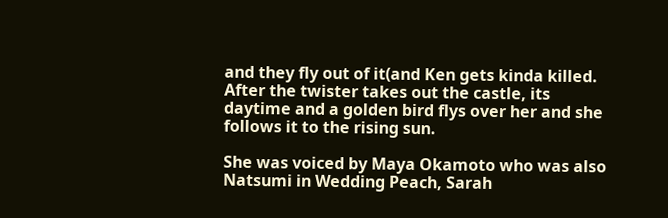and they fly out of it(and Ken gets kinda killed. After the twister takes out the castle, its daytime and a golden bird flys over her and she follows it to the rising sun.

She was voiced by Maya Okamoto who was also Natsumi in Wedding Peach, Sarah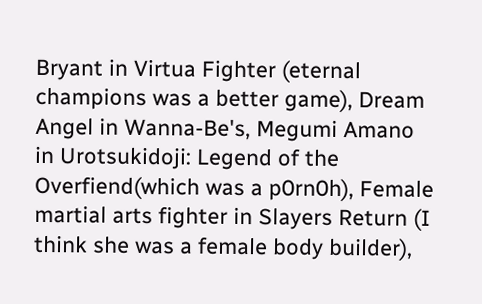Bryant in Virtua Fighter (eternal champions was a better game), Dream Angel in Wanna-Be's, Megumi Amano in Urotsukidoji: Legend of the Overfiend(which was a p0rn0h), Female martial arts fighter in Slayers Return (I think she was a female body builder),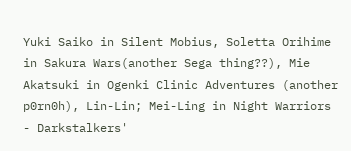Yuki Saiko in Silent Mobius, Soletta Orihime in Sakura Wars(another Sega thing??), Mie Akatsuki in Ogenki Clinic Adventures (another p0rn0h), Lin-Lin; Mei-Ling in Night Warriors - Darkstalkers'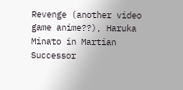Revenge (another video game anime??), Haruka Minato in Martian Successor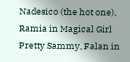Nadesico (the hot one), Ramia in Magical Girl Pretty Sammy, Falan in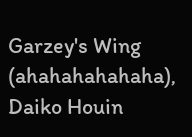Garzey's Wing (ahahahahahaha), Daiko Houin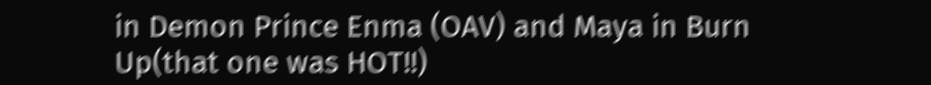in Demon Prince Enma (OAV) and Maya in Burn Up(that one was HOT!!)